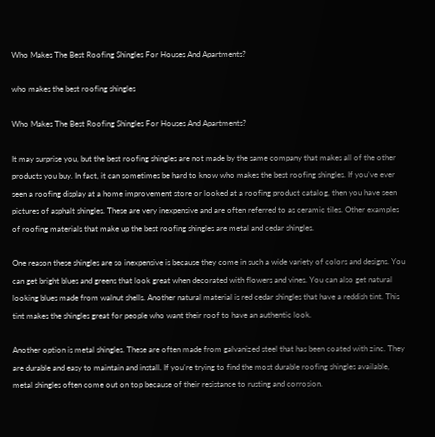Who Makes The Best Roofing Shingles For Houses And Apartments?

who makes the best roofing shingles

Who Makes The Best Roofing Shingles For Houses And Apartments?

It may surprise you, but the best roofing shingles are not made by the same company that makes all of the other products you buy. In fact, it can sometimes be hard to know who makes the best roofing shingles. If you’ve ever seen a roofing display at a home improvement store or looked at a roofing product catalog, then you have seen pictures of asphalt shingles. These are very inexpensive and are often referred to as ceramic tiles. Other examples of roofing materials that make up the best roofing shingles are metal and cedar shingles.

One reason these shingles are so inexpensive is because they come in such a wide variety of colors and designs. You can get bright blues and greens that look great when decorated with flowers and vines. You can also get natural looking blues made from walnut shells. Another natural material is red cedar shingles that have a reddish tint. This tint makes the shingles great for people who want their roof to have an authentic look.

Another option is metal shingles. These are often made from galvanized steel that has been coated with zinc. They are durable and easy to maintain and install. If you’re trying to find the most durable roofing shingles available, metal shingles often come out on top because of their resistance to rusting and corrosion.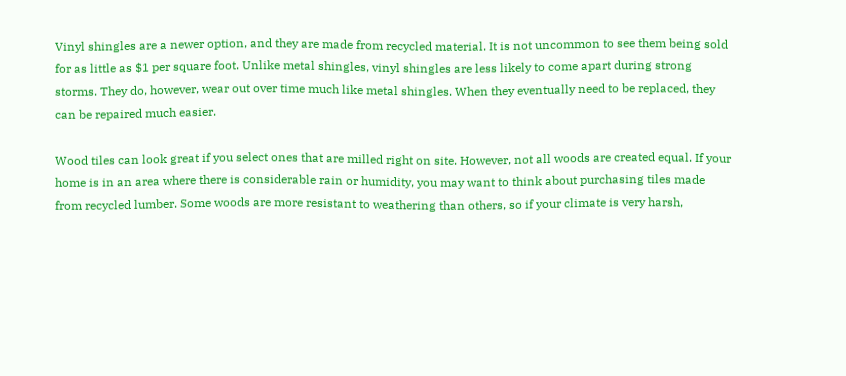Vinyl shingles are a newer option, and they are made from recycled material. It is not uncommon to see them being sold for as little as $1 per square foot. Unlike metal shingles, vinyl shingles are less likely to come apart during strong storms. They do, however, wear out over time much like metal shingles. When they eventually need to be replaced, they can be repaired much easier.

Wood tiles can look great if you select ones that are milled right on site. However, not all woods are created equal. If your home is in an area where there is considerable rain or humidity, you may want to think about purchasing tiles made from recycled lumber. Some woods are more resistant to weathering than others, so if your climate is very harsh,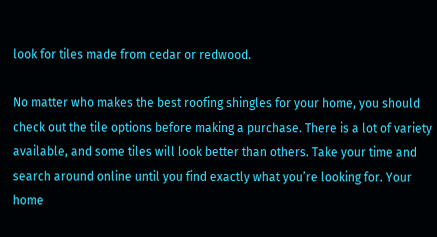look for tiles made from cedar or redwood.

No matter who makes the best roofing shingles for your home, you should check out the tile options before making a purchase. There is a lot of variety available, and some tiles will look better than others. Take your time and search around online until you find exactly what you’re looking for. Your home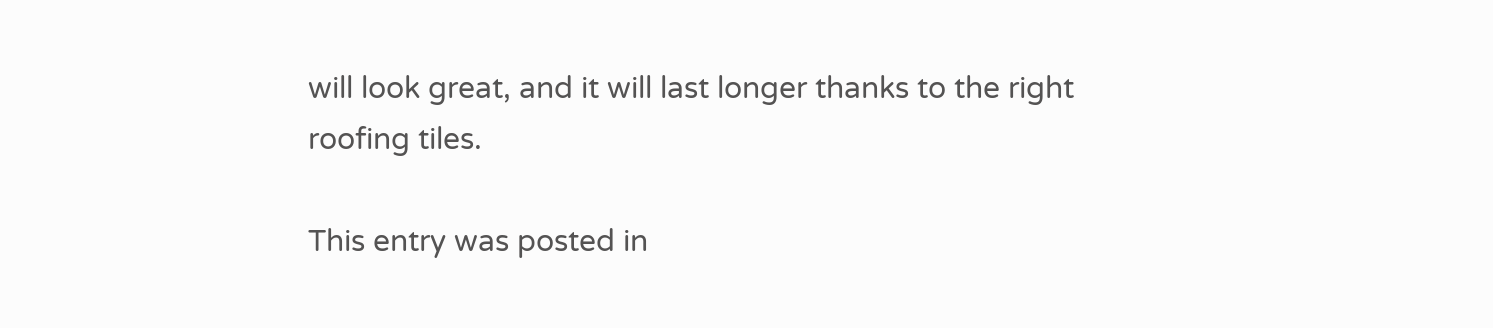will look great, and it will last longer thanks to the right roofing tiles.

This entry was posted in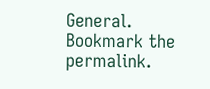General. Bookmark the permalink.